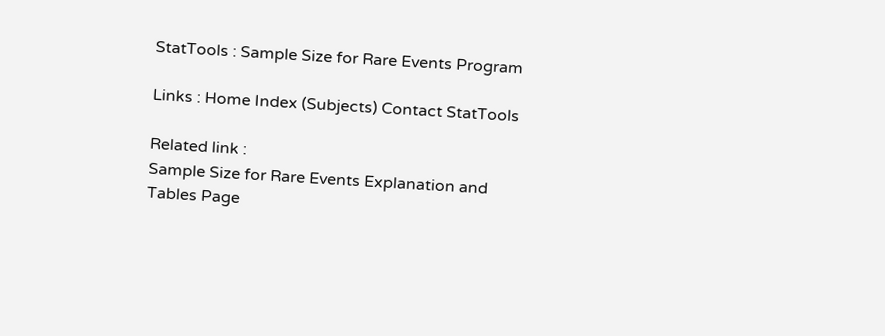StatTools : Sample Size for Rare Events Program

Links : Home Index (Subjects) Contact StatTools

Related link :
Sample Size for Rare Events Explanation and Tables Page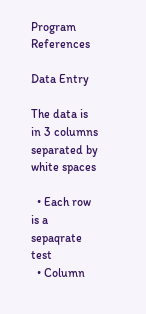Program References

Data Entry

The data is in 3 columns separated by white spaces

  • Each row is a sepaqrate test
  • Column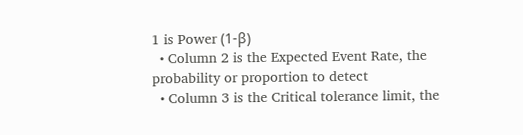1 is Power (1-β)
  • Column 2 is the Expected Event Rate, the probability or proportion to detect
  • Column 3 is the Critical tolerance limit, the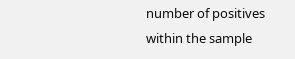number of positives within the sample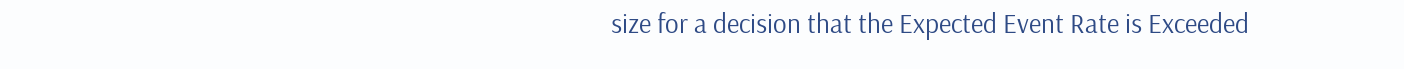size for a decision that the Expected Event Rate is Exceeded